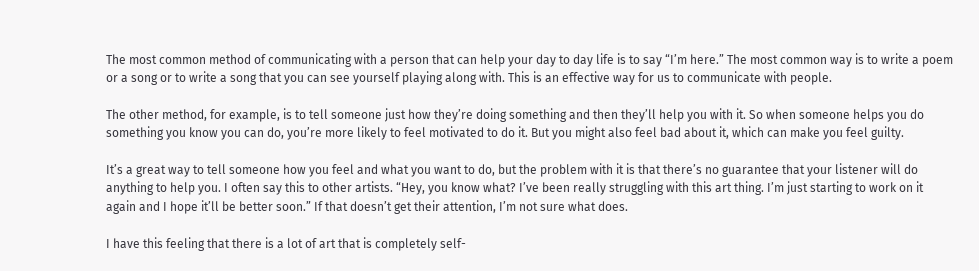The most common method of communicating with a person that can help your day to day life is to say “I’m here.” The most common way is to write a poem or a song or to write a song that you can see yourself playing along with. This is an effective way for us to communicate with people.

The other method, for example, is to tell someone just how they’re doing something and then they’ll help you with it. So when someone helps you do something you know you can do, you’re more likely to feel motivated to do it. But you might also feel bad about it, which can make you feel guilty.

It’s a great way to tell someone how you feel and what you want to do, but the problem with it is that there’s no guarantee that your listener will do anything to help you. I often say this to other artists. “Hey, you know what? I’ve been really struggling with this art thing. I’m just starting to work on it again and I hope it’ll be better soon.” If that doesn’t get their attention, I’m not sure what does.

I have this feeling that there is a lot of art that is completely self-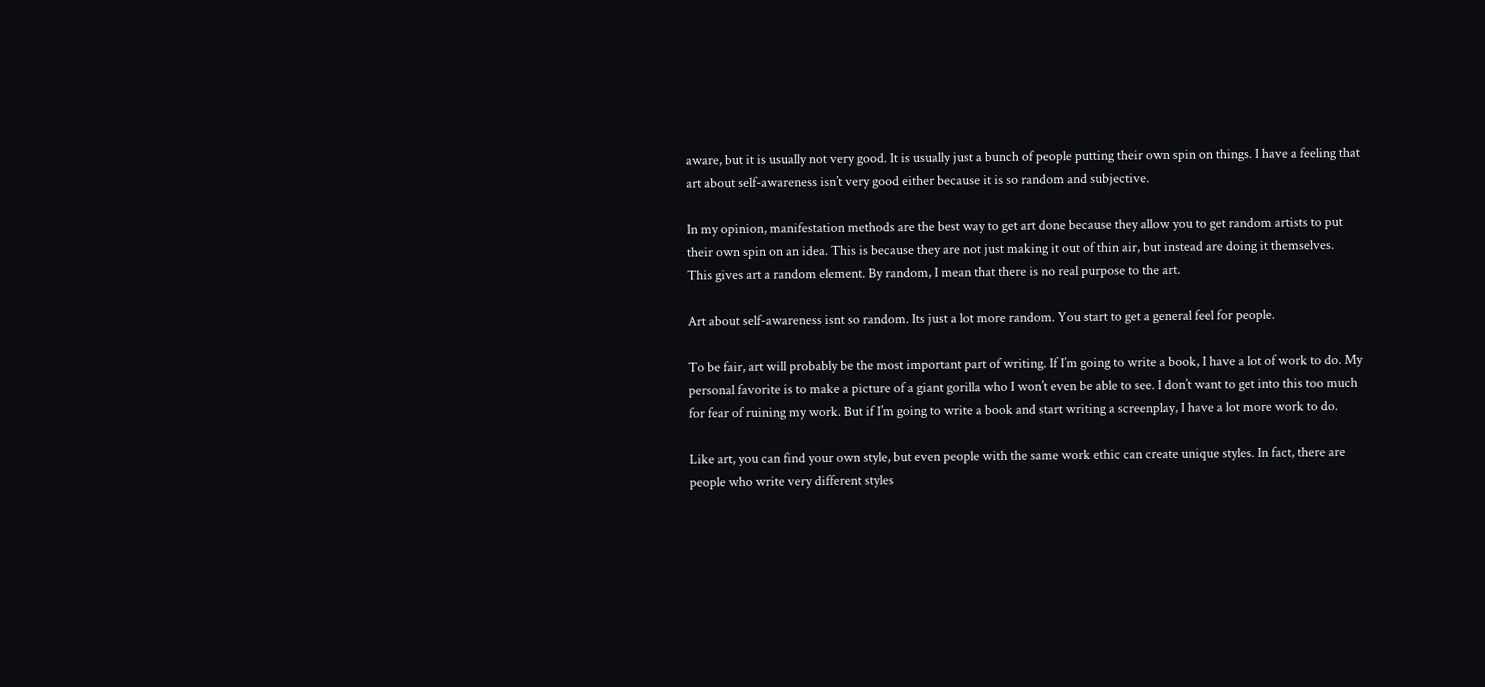aware, but it is usually not very good. It is usually just a bunch of people putting their own spin on things. I have a feeling that art about self-awareness isn’t very good either because it is so random and subjective.

In my opinion, manifestation methods are the best way to get art done because they allow you to get random artists to put their own spin on an idea. This is because they are not just making it out of thin air, but instead are doing it themselves. This gives art a random element. By random, I mean that there is no real purpose to the art.

Art about self-awareness isnt so random. Its just a lot more random. You start to get a general feel for people.

To be fair, art will probably be the most important part of writing. If I’m going to write a book, I have a lot of work to do. My personal favorite is to make a picture of a giant gorilla who I won’t even be able to see. I don’t want to get into this too much for fear of ruining my work. But if I’m going to write a book and start writing a screenplay, I have a lot more work to do.

Like art, you can find your own style, but even people with the same work ethic can create unique styles. In fact, there are people who write very different styles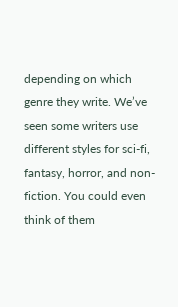depending on which genre they write. We’ve seen some writers use different styles for sci-fi, fantasy, horror, and non-fiction. You could even think of them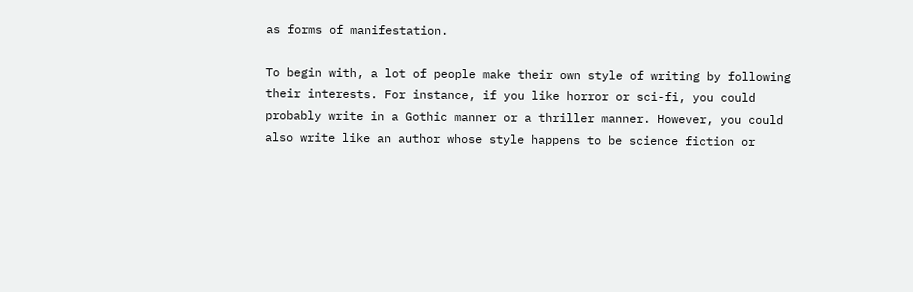as forms of manifestation.

To begin with, a lot of people make their own style of writing by following their interests. For instance, if you like horror or sci-fi, you could probably write in a Gothic manner or a thriller manner. However, you could also write like an author whose style happens to be science fiction or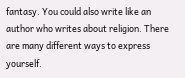fantasy. You could also write like an author who writes about religion. There are many different ways to express yourself.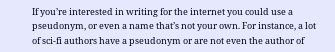If you’re interested in writing for the internet you could use a pseudonym, or even a name that’s not your own. For instance, a lot of sci-fi authors have a pseudonym or are not even the author of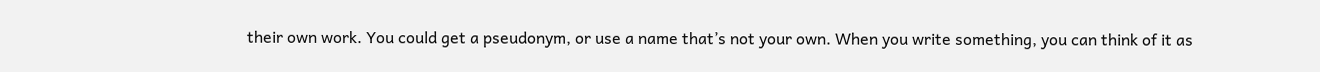their own work. You could get a pseudonym, or use a name that’s not your own. When you write something, you can think of it as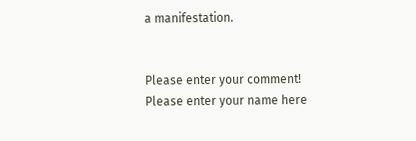a manifestation.


Please enter your comment!
Please enter your name here